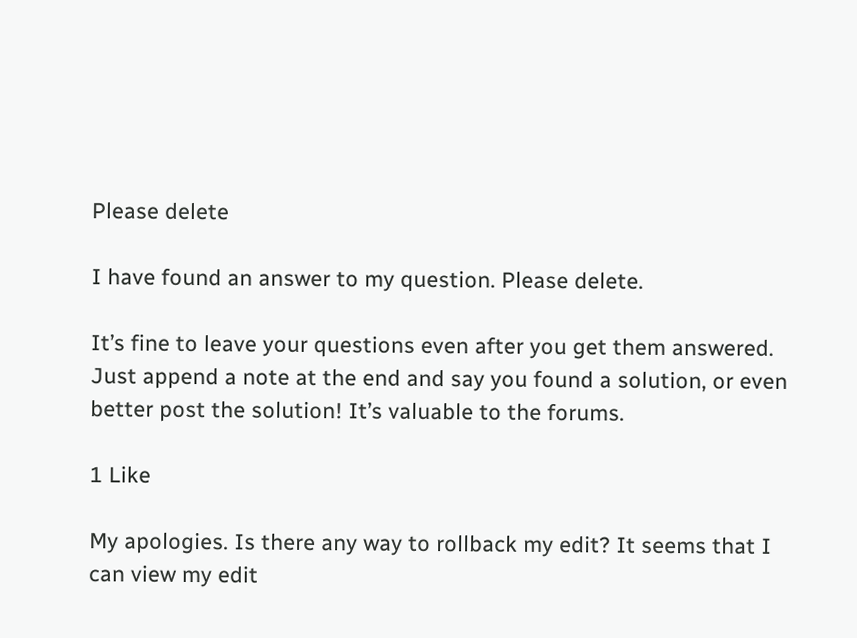Please delete

I have found an answer to my question. Please delete.

It’s fine to leave your questions even after you get them answered. Just append a note at the end and say you found a solution, or even better post the solution! It’s valuable to the forums.

1 Like

My apologies. Is there any way to rollback my edit? It seems that I can view my edit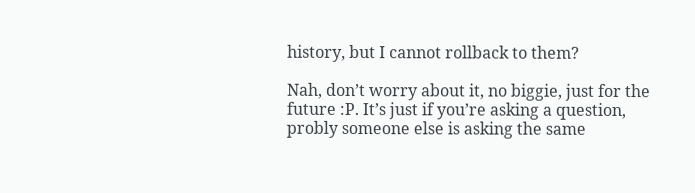history, but I cannot rollback to them?

Nah, don’t worry about it, no biggie, just for the future :P. It’s just if you’re asking a question, probly someone else is asking the same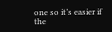one so it’s easier if the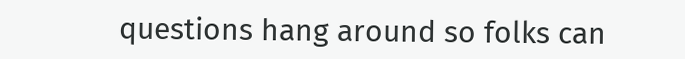questions hang around so folks can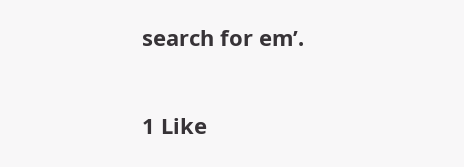search for em’.

1 Like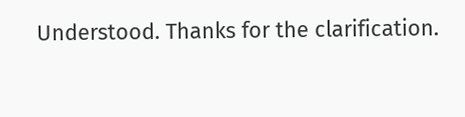Understood. Thanks for the clarification.